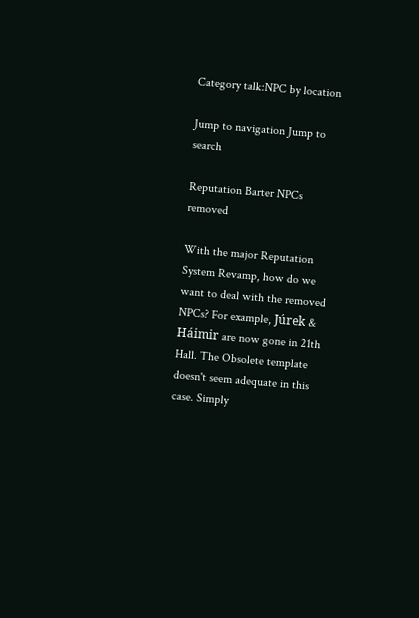Category talk:NPC by location

Jump to navigation Jump to search

Reputation Barter NPCs removed

With the major Reputation System Revamp, how do we want to deal with the removed NPCs? For example, Júrek & Háimir are now gone in 21th Hall. The Obsolete template doesn't seem adequate in this case. Simply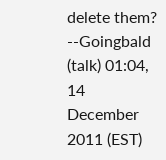delete them? --Goingbald (talk) 01:04, 14 December 2011 (EST)